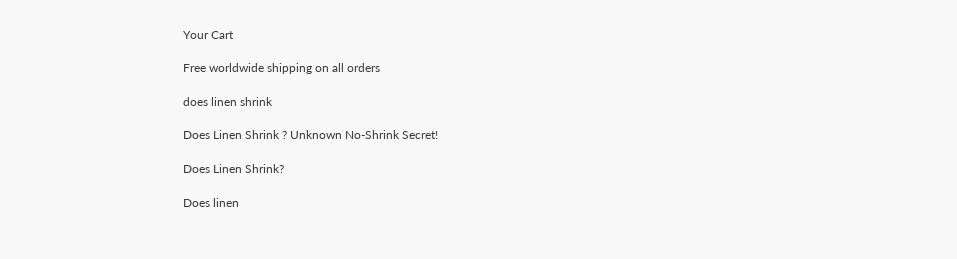Your Cart

Free worldwide shipping on all orders

does linen shrink

Does Linen Shrink ? Unknown No-Shrink Secret!

Does Linen Shrink?

Does linen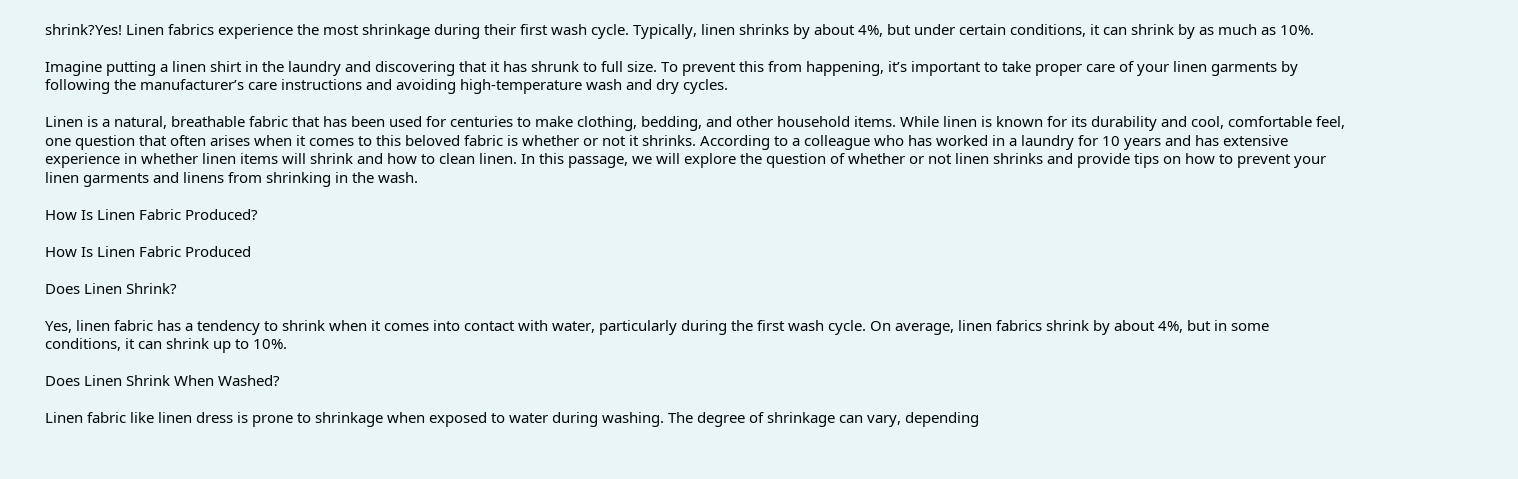shrink?Yes! Linen fabrics experience the most shrinkage during their first wash cycle. Typically, linen shrinks by about 4%, but under certain conditions, it can shrink by as much as 10%.

Imagine putting a linen shirt in the laundry and discovering that it has shrunk to full size. To prevent this from happening, it’s important to take proper care of your linen garments by following the manufacturer’s care instructions and avoiding high-temperature wash and dry cycles.

Linen is a natural, breathable fabric that has been used for centuries to make clothing, bedding, and other household items. While linen is known for its durability and cool, comfortable feel, one question that often arises when it comes to this beloved fabric is whether or not it shrinks. According to a colleague who has worked in a laundry for 10 years and has extensive experience in whether linen items will shrink and how to clean linen. In this passage, we will explore the question of whether or not linen shrinks and provide tips on how to prevent your linen garments and linens from shrinking in the wash.

How Is Linen Fabric Produced?

How Is Linen Fabric Produced

Does Linen Shrink?

Yes, linen fabric has a tendency to shrink when it comes into contact with water, particularly during the first wash cycle. On average, linen fabrics shrink by about 4%, but in some conditions, it can shrink up to 10%.

Does Linen Shrink When Washed?

Linen fabric like linen dress is prone to shrinkage when exposed to water during washing. The degree of shrinkage can vary, depending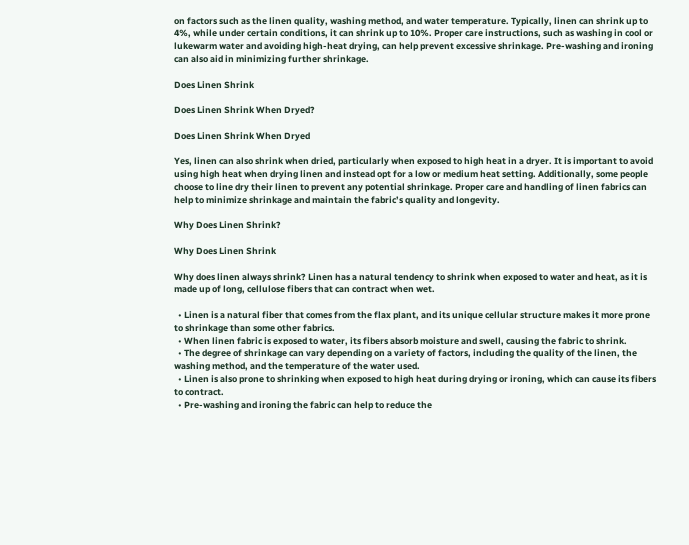on factors such as the linen quality, washing method, and water temperature. Typically, linen can shrink up to 4%, while under certain conditions, it can shrink up to 10%. Proper care instructions, such as washing in cool or lukewarm water and avoiding high-heat drying, can help prevent excessive shrinkage. Pre-washing and ironing can also aid in minimizing further shrinkage.

Does Linen Shrink

Does Linen Shrink When Dryed?

Does Linen Shrink When Dryed

Yes, linen can also shrink when dried, particularly when exposed to high heat in a dryer. It is important to avoid using high heat when drying linen and instead opt for a low or medium heat setting. Additionally, some people choose to line dry their linen to prevent any potential shrinkage. Proper care and handling of linen fabrics can help to minimize shrinkage and maintain the fabric’s quality and longevity.

Why Does Linen Shrink?

Why Does Linen Shrink

Why does linen always shrink? Linen has a natural tendency to shrink when exposed to water and heat, as it is made up of long, cellulose fibers that can contract when wet.

  • Linen is a natural fiber that comes from the flax plant, and its unique cellular structure makes it more prone to shrinkage than some other fabrics.
  • When linen fabric is exposed to water, its fibers absorb moisture and swell, causing the fabric to shrink.
  • The degree of shrinkage can vary depending on a variety of factors, including the quality of the linen, the washing method, and the temperature of the water used.
  • Linen is also prone to shrinking when exposed to high heat during drying or ironing, which can cause its fibers to contract.
  • Pre-washing and ironing the fabric can help to reduce the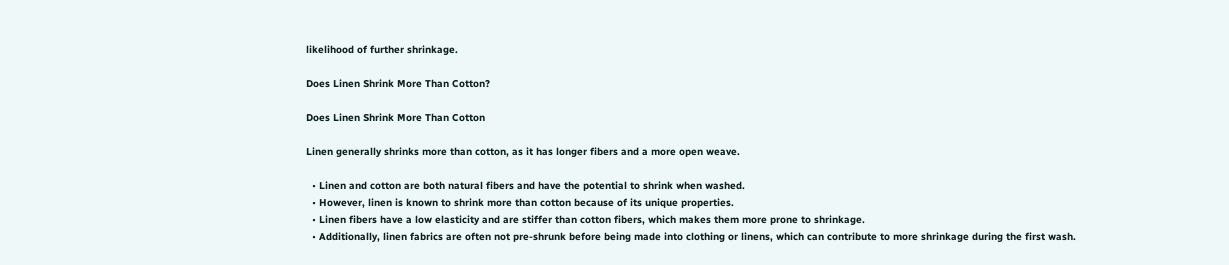likelihood of further shrinkage.

Does Linen Shrink More Than Cotton?

Does Linen Shrink More Than Cotton

Linen generally shrinks more than cotton, as it has longer fibers and a more open weave.

  • Linen and cotton are both natural fibers and have the potential to shrink when washed.
  • However, linen is known to shrink more than cotton because of its unique properties.
  • Linen fibers have a low elasticity and are stiffer than cotton fibers, which makes them more prone to shrinkage.
  • Additionally, linen fabrics are often not pre-shrunk before being made into clothing or linens, which can contribute to more shrinkage during the first wash.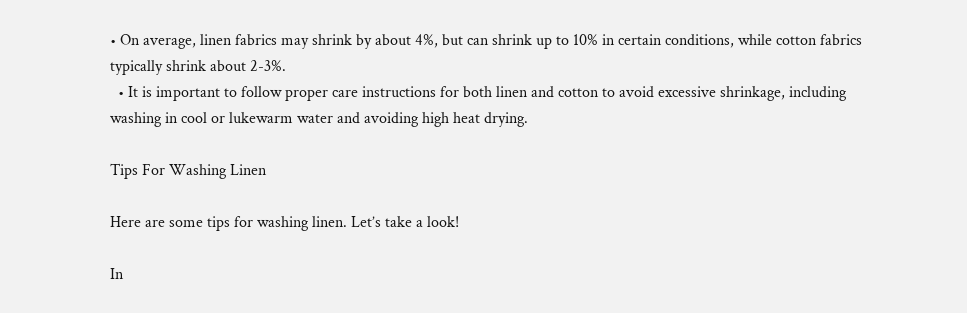• On average, linen fabrics may shrink by about 4%, but can shrink up to 10% in certain conditions, while cotton fabrics typically shrink about 2-3%.
  • It is important to follow proper care instructions for both linen and cotton to avoid excessive shrinkage, including washing in cool or lukewarm water and avoiding high heat drying.

Tips For Washing Linen

Here are some tips for washing linen. Let’s take a look!

In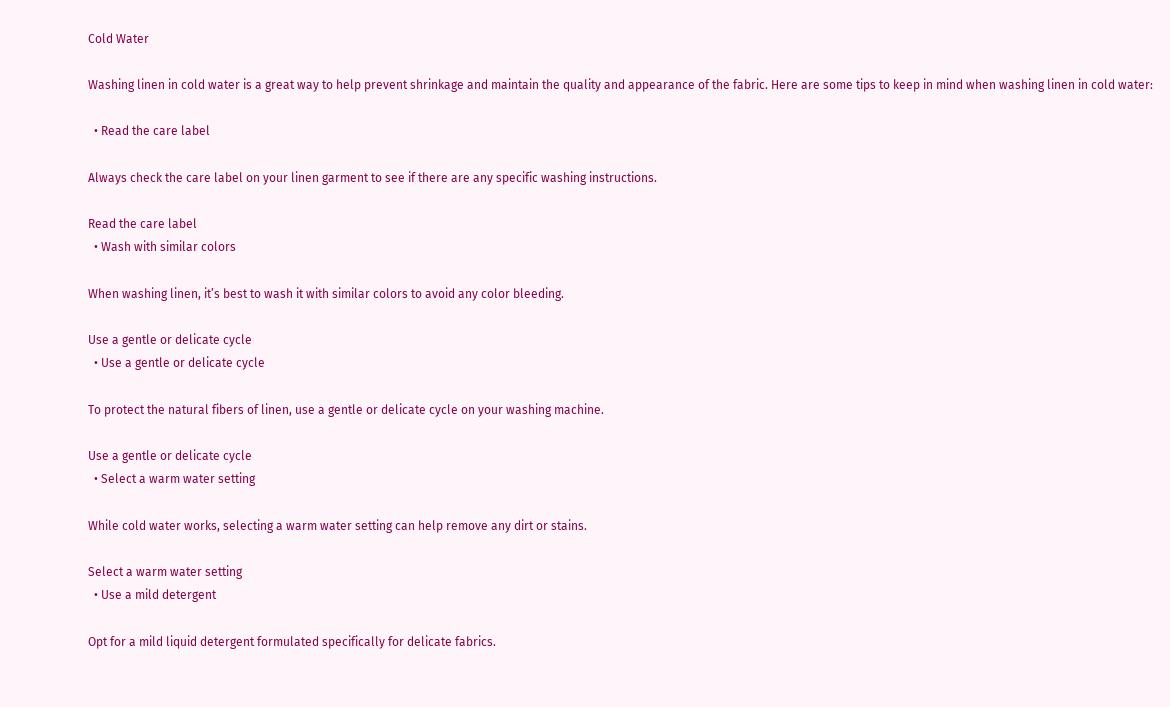Cold Water

Washing linen in cold water is a great way to help prevent shrinkage and maintain the quality and appearance of the fabric. Here are some tips to keep in mind when washing linen in cold water:

  • Read the care label

Always check the care label on your linen garment to see if there are any specific washing instructions.

Read the care label
  • Wash with similar colors

When washing linen, it’s best to wash it with similar colors to avoid any color bleeding.

Use a gentle or delicate cycle
  • Use a gentle or delicate cycle

To protect the natural fibers of linen, use a gentle or delicate cycle on your washing machine.

Use a gentle or delicate cycle
  • Select a warm water setting

While cold water works, selecting a warm water setting can help remove any dirt or stains.

Select a warm water setting
  • Use a mild detergent

Opt for a mild liquid detergent formulated specifically for delicate fabrics.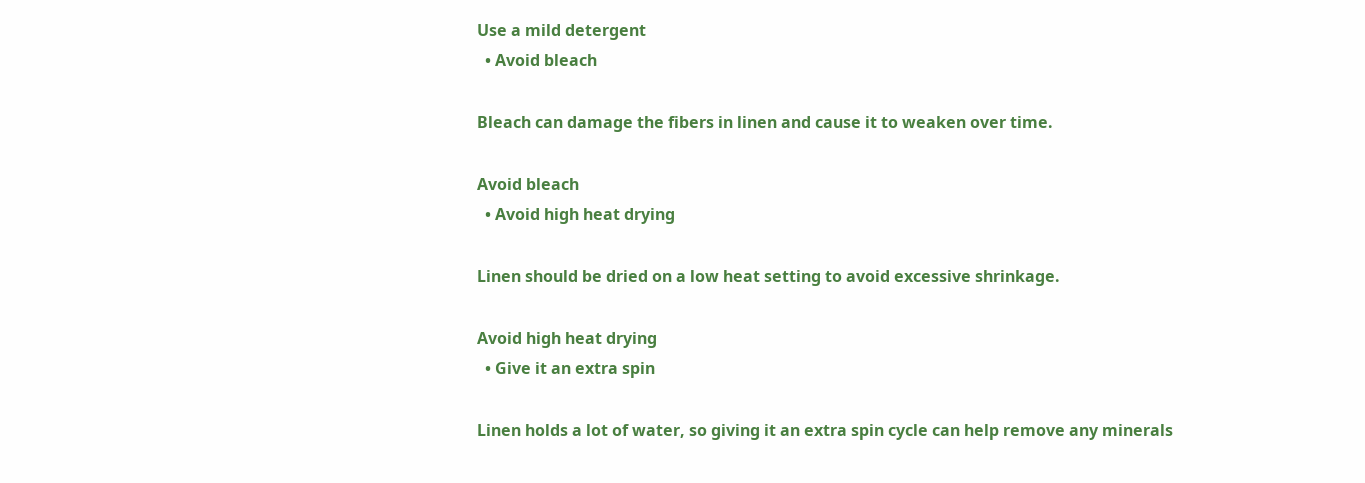Use a mild detergent
  • Avoid bleach

Bleach can damage the fibers in linen and cause it to weaken over time.

Avoid bleach
  • Avoid high heat drying

Linen should be dried on a low heat setting to avoid excessive shrinkage.

Avoid high heat drying
  • Give it an extra spin

Linen holds a lot of water, so giving it an extra spin cycle can help remove any minerals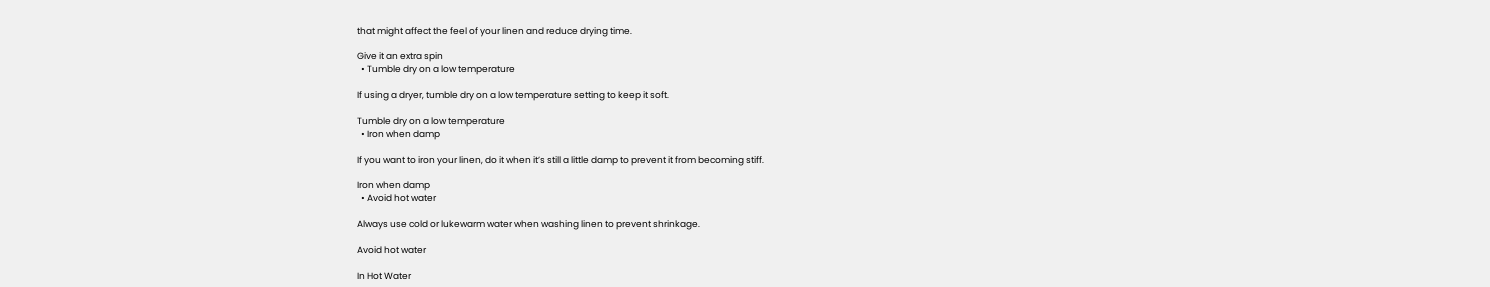that might affect the feel of your linen and reduce drying time.

Give it an extra spin
  • Tumble dry on a low temperature

If using a dryer, tumble dry on a low temperature setting to keep it soft.

Tumble dry on a low temperature
  • Iron when damp

If you want to iron your linen, do it when it’s still a little damp to prevent it from becoming stiff.

Iron when damp
  • Avoid hot water

Always use cold or lukewarm water when washing linen to prevent shrinkage.

Avoid hot water

In Hot Water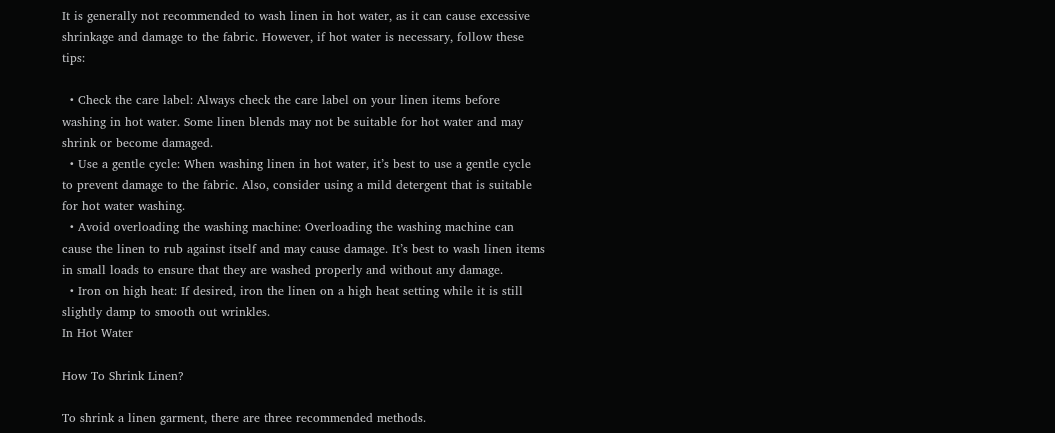It is generally not recommended to wash linen in hot water, as it can cause excessive shrinkage and damage to the fabric. However, if hot water is necessary, follow these tips:

  • Check the care label: Always check the care label on your linen items before washing in hot water. Some linen blends may not be suitable for hot water and may shrink or become damaged.
  • Use a gentle cycle: When washing linen in hot water, it’s best to use a gentle cycle to prevent damage to the fabric. Also, consider using a mild detergent that is suitable for hot water washing.
  • Avoid overloading the washing machine: Overloading the washing machine can cause the linen to rub against itself and may cause damage. It’s best to wash linen items in small loads to ensure that they are washed properly and without any damage.
  • Iron on high heat: If desired, iron the linen on a high heat setting while it is still slightly damp to smooth out wrinkles.
In Hot Water

How To Shrink Linen?

To shrink a linen garment, there are three recommended methods.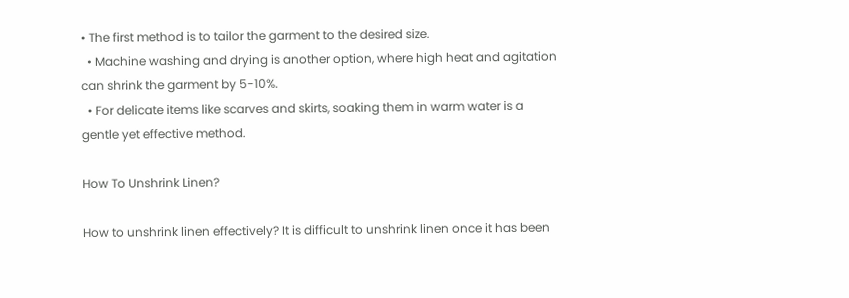• The first method is to tailor the garment to the desired size.
  • Machine washing and drying is another option, where high heat and agitation can shrink the garment by 5-10%.
  • For delicate items like scarves and skirts, soaking them in warm water is a gentle yet effective method.

How To Unshrink Linen?

How to unshrink linen effectively? It is difficult to unshrink linen once it has been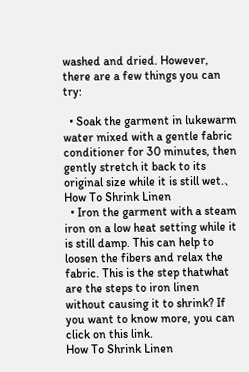washed and dried. However, there are a few things you can try:

  • Soak the garment in lukewarm water mixed with a gentle fabric conditioner for 30 minutes, then gently stretch it back to its original size while it is still wet.、
How To Shrink Linen
  • Iron the garment with a steam iron on a low heat setting while it is still damp. This can help to loosen the fibers and relax the fabric. This is the step thatwhat are the steps to iron linen without causing it to shrink? If you want to know more, you can click on this link.
How To Shrink Linen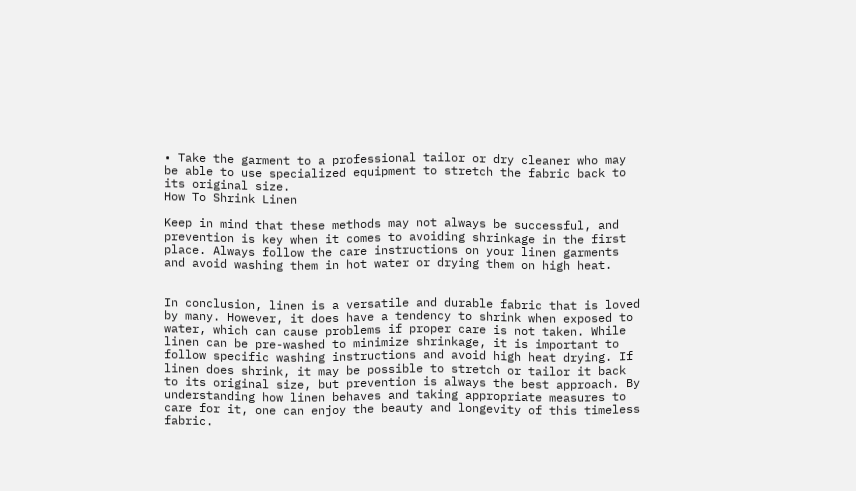• Take the garment to a professional tailor or dry cleaner who may be able to use specialized equipment to stretch the fabric back to its original size.
How To Shrink Linen

Keep in mind that these methods may not always be successful, and prevention is key when it comes to avoiding shrinkage in the first place. Always follow the care instructions on your linen garments and avoid washing them in hot water or drying them on high heat.


In conclusion, linen is a versatile and durable fabric that is loved by many. However, it does have a tendency to shrink when exposed to water, which can cause problems if proper care is not taken. While linen can be pre-washed to minimize shrinkage, it is important to follow specific washing instructions and avoid high heat drying. If linen does shrink, it may be possible to stretch or tailor it back to its original size, but prevention is always the best approach. By understanding how linen behaves and taking appropriate measures to care for it, one can enjoy the beauty and longevity of this timeless fabric.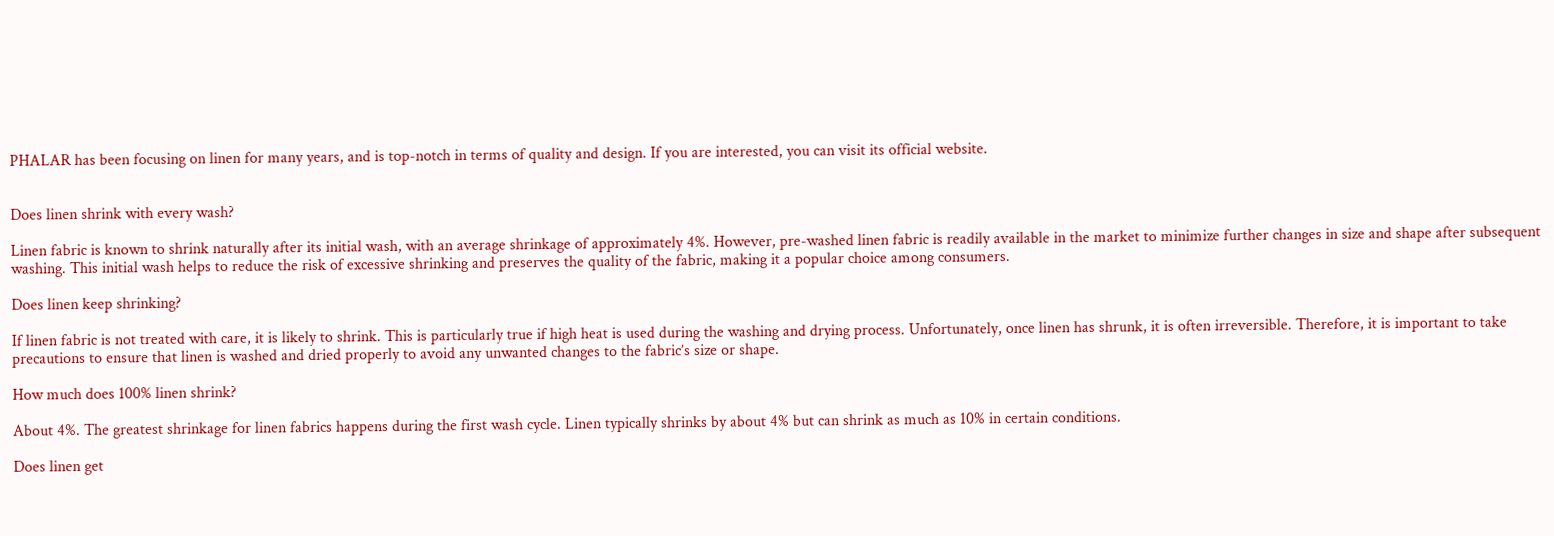PHALAR has been focusing on linen for many years, and is top-notch in terms of quality and design. If you are interested, you can visit its official website.


Does linen shrink with every wash?

Linen fabric is known to shrink naturally after its initial wash, with an average shrinkage of approximately 4%. However, pre-washed linen fabric is readily available in the market to minimize further changes in size and shape after subsequent washing. This initial wash helps to reduce the risk of excessive shrinking and preserves the quality of the fabric, making it a popular choice among consumers.

Does linen keep shrinking?

If linen fabric is not treated with care, it is likely to shrink. This is particularly true if high heat is used during the washing and drying process. Unfortunately, once linen has shrunk, it is often irreversible. Therefore, it is important to take precautions to ensure that linen is washed and dried properly to avoid any unwanted changes to the fabric’s size or shape.

How much does 100% linen shrink?

About 4%. The greatest shrinkage for linen fabrics happens during the first wash cycle. Linen typically shrinks by about 4% but can shrink as much as 10% in certain conditions.

Does linen get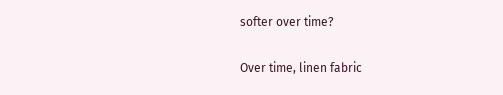softer over time?

Over time, linen fabric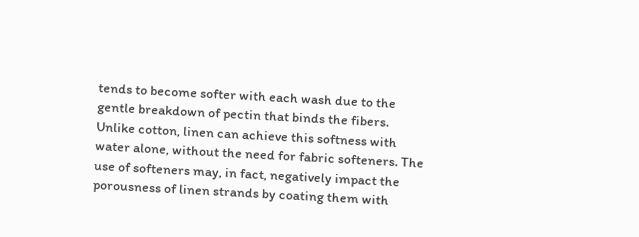tends to become softer with each wash due to the gentle breakdown of pectin that binds the fibers. Unlike cotton, linen can achieve this softness with water alone, without the need for fabric softeners. The use of softeners may, in fact, negatively impact the porousness of linen strands by coating them with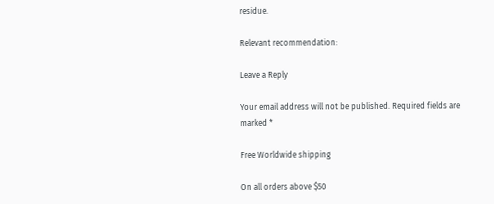residue.

Relevant recommendation:

Leave a Reply

Your email address will not be published. Required fields are marked *

Free Worldwide shipping

On all orders above $50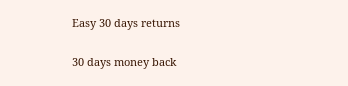Easy 30 days returns

30 days money back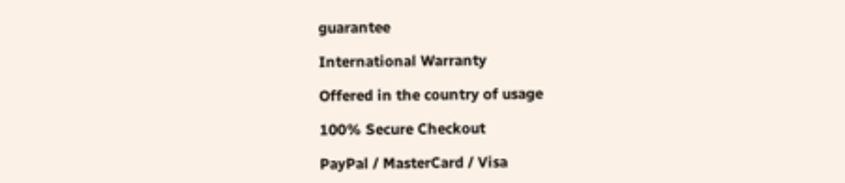guarantee

International Warranty

Offered in the country of usage

100% Secure Checkout

PayPal / MasterCard / Visa